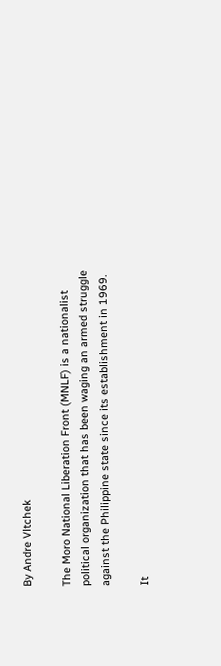By Andre Vltchek

The Moro National Liberation Front (MNLF) is a nationalist political organization that has been waging an armed struggle against the Philippine state since its establishment in 1969.

It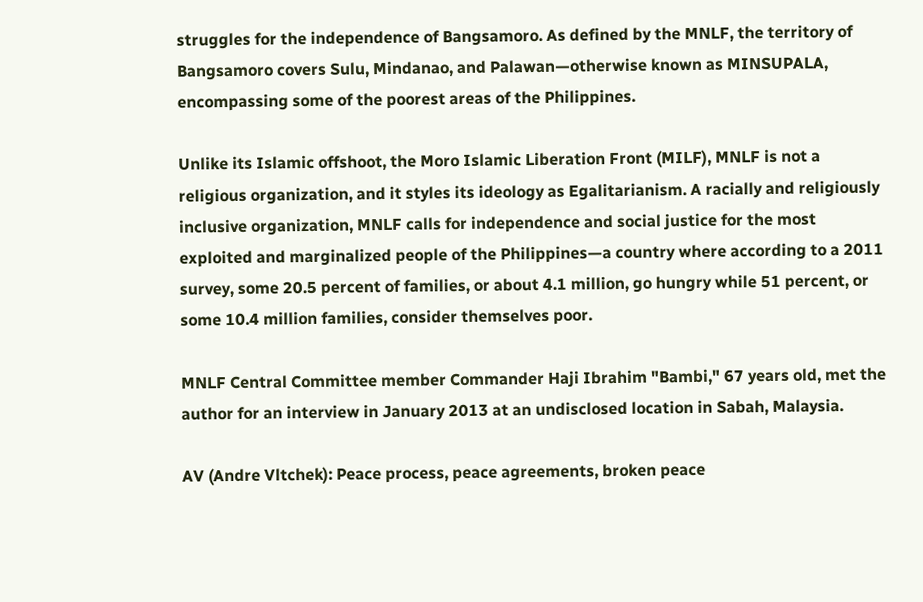struggles for the independence of Bangsamoro. As defined by the MNLF, the territory of Bangsamoro covers Sulu, Mindanao, and Palawan—otherwise known as MINSUPALA, encompassing some of the poorest areas of the Philippines.

Unlike its Islamic offshoot, the Moro Islamic Liberation Front (MILF), MNLF is not a religious organization, and it styles its ideology as Egalitarianism. A racially and religiously inclusive organization, MNLF calls for independence and social justice for the most exploited and marginalized people of the Philippines—a country where according to a 2011 survey, some 20.5 percent of families, or about 4.1 million, go hungry while 51 percent, or some 10.4 million families, consider themselves poor.

MNLF Central Committee member Commander Haji Ibrahim "Bambi," 67 years old, met the author for an interview in January 2013 at an undisclosed location in Sabah, Malaysia.

AV (Andre Vltchek): Peace process, peace agreements, broken peace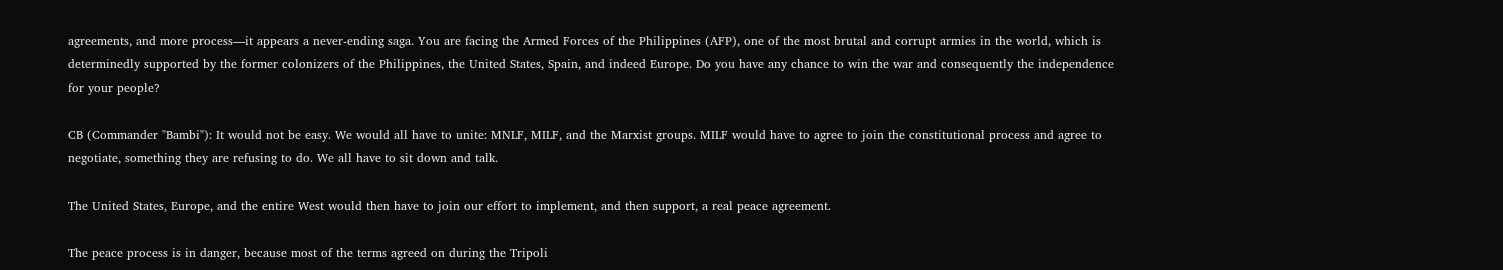agreements, and more process—it appears a never-ending saga. You are facing the Armed Forces of the Philippines (AFP), one of the most brutal and corrupt armies in the world, which is determinedly supported by the former colonizers of the Philippines, the United States, Spain, and indeed Europe. Do you have any chance to win the war and consequently the independence for your people?

CB (Commander "Bambi"): It would not be easy. We would all have to unite: MNLF, MILF, and the Marxist groups. MILF would have to agree to join the constitutional process and agree to negotiate, something they are refusing to do. We all have to sit down and talk.

The United States, Europe, and the entire West would then have to join our effort to implement, and then support, a real peace agreement.

The peace process is in danger, because most of the terms agreed on during the Tripoli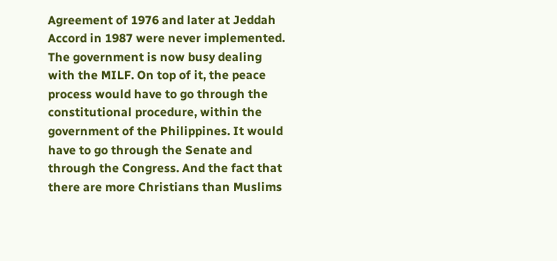Agreement of 1976 and later at Jeddah Accord in 1987 were never implemented. The government is now busy dealing with the MILF. On top of it, the peace process would have to go through the constitutional procedure, within the government of the Philippines. It would have to go through the Senate and through the Congress. And the fact that there are more Christians than Muslims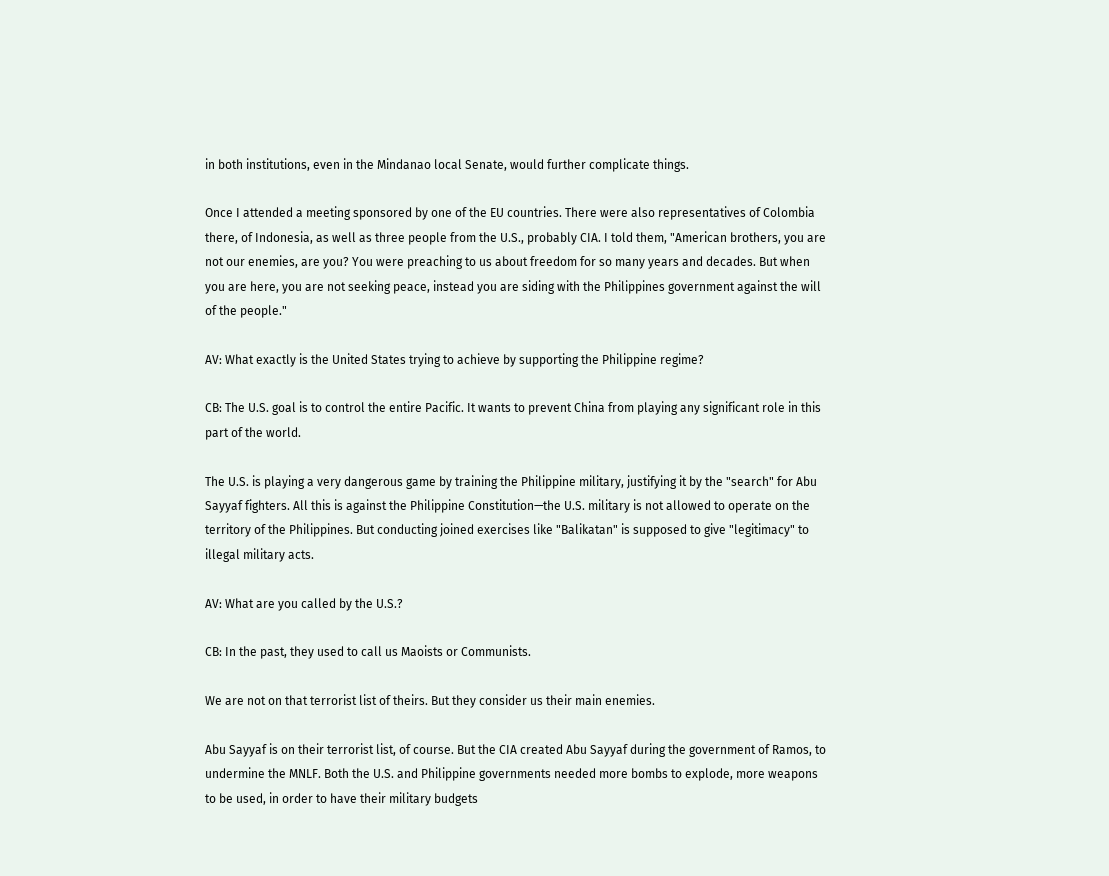in both institutions, even in the Mindanao local Senate, would further complicate things.

Once I attended a meeting sponsored by one of the EU countries. There were also representatives of Colombia there, of Indonesia, as well as three people from the U.S., probably CIA. I told them, "American brothers, you are not our enemies, are you? You were preaching to us about freedom for so many years and decades. But when you are here, you are not seeking peace, instead you are siding with the Philippines government against the will of the people."

AV: What exactly is the United States trying to achieve by supporting the Philippine regime?

CB: The U.S. goal is to control the entire Pacific. It wants to prevent China from playing any significant role in this part of the world.

The U.S. is playing a very dangerous game by training the Philippine military, justifying it by the "search" for Abu Sayyaf fighters. All this is against the Philippine Constitution—the U.S. military is not allowed to operate on the territory of the Philippines. But conducting joined exercises like "Balikatan" is supposed to give "legitimacy" to illegal military acts.

AV: What are you called by the U.S.?

CB: In the past, they used to call us Maoists or Communists.

We are not on that terrorist list of theirs. But they consider us their main enemies.

Abu Sayyaf is on their terrorist list, of course. But the CIA created Abu Sayyaf during the government of Ramos, to undermine the MNLF. Both the U.S. and Philippine governments needed more bombs to explode, more weapons to be used, in order to have their military budgets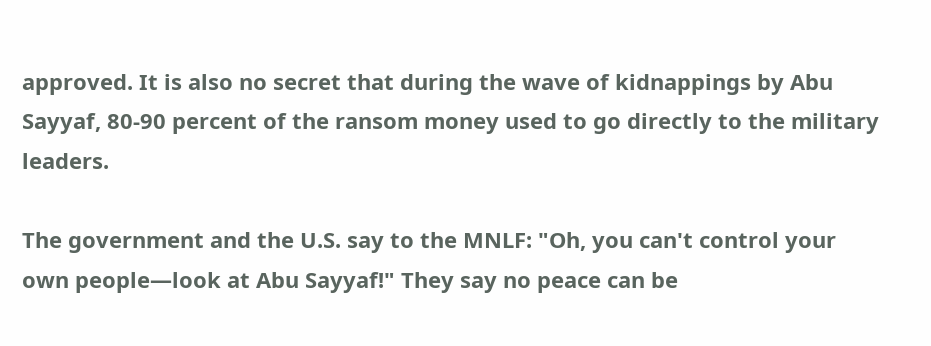approved. It is also no secret that during the wave of kidnappings by Abu Sayyaf, 80-90 percent of the ransom money used to go directly to the military leaders.

The government and the U.S. say to the MNLF: "Oh, you can't control your own people—look at Abu Sayyaf!" They say no peace can be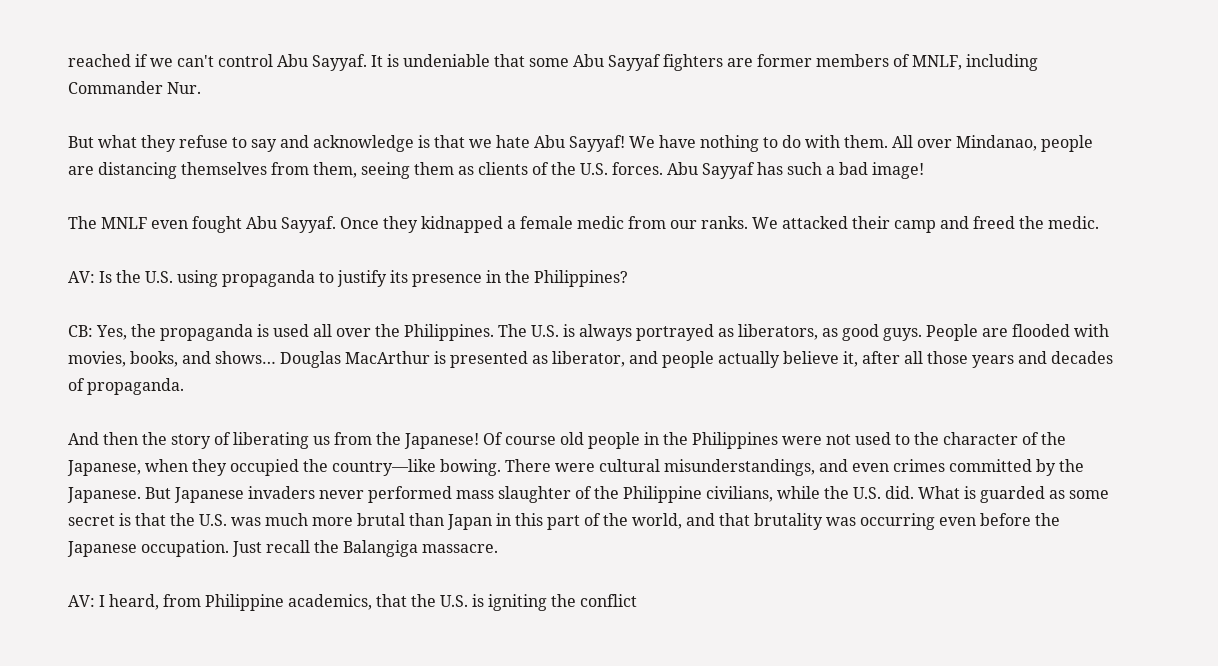reached if we can't control Abu Sayyaf. It is undeniable that some Abu Sayyaf fighters are former members of MNLF, including Commander Nur.

But what they refuse to say and acknowledge is that we hate Abu Sayyaf! We have nothing to do with them. All over Mindanao, people are distancing themselves from them, seeing them as clients of the U.S. forces. Abu Sayyaf has such a bad image!

The MNLF even fought Abu Sayyaf. Once they kidnapped a female medic from our ranks. We attacked their camp and freed the medic.

AV: Is the U.S. using propaganda to justify its presence in the Philippines?

CB: Yes, the propaganda is used all over the Philippines. The U.S. is always portrayed as liberators, as good guys. People are flooded with movies, books, and shows… Douglas MacArthur is presented as liberator, and people actually believe it, after all those years and decades of propaganda.

And then the story of liberating us from the Japanese! Of course old people in the Philippines were not used to the character of the Japanese, when they occupied the country—like bowing. There were cultural misunderstandings, and even crimes committed by the Japanese. But Japanese invaders never performed mass slaughter of the Philippine civilians, while the U.S. did. What is guarded as some secret is that the U.S. was much more brutal than Japan in this part of the world, and that brutality was occurring even before the Japanese occupation. Just recall the Balangiga massacre.

AV: I heard, from Philippine academics, that the U.S. is igniting the conflict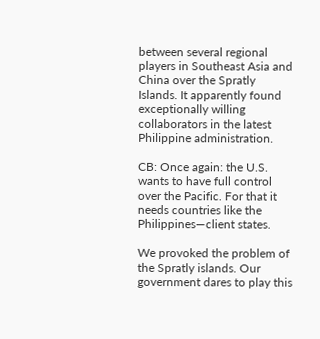between several regional players in Southeast Asia and China over the Spratly Islands. It apparently found exceptionally willing collaborators in the latest Philippine administration.

CB: Once again: the U.S. wants to have full control over the Pacific. For that it needs countries like the Philippines—client states.

We provoked the problem of the Spratly islands. Our government dares to play this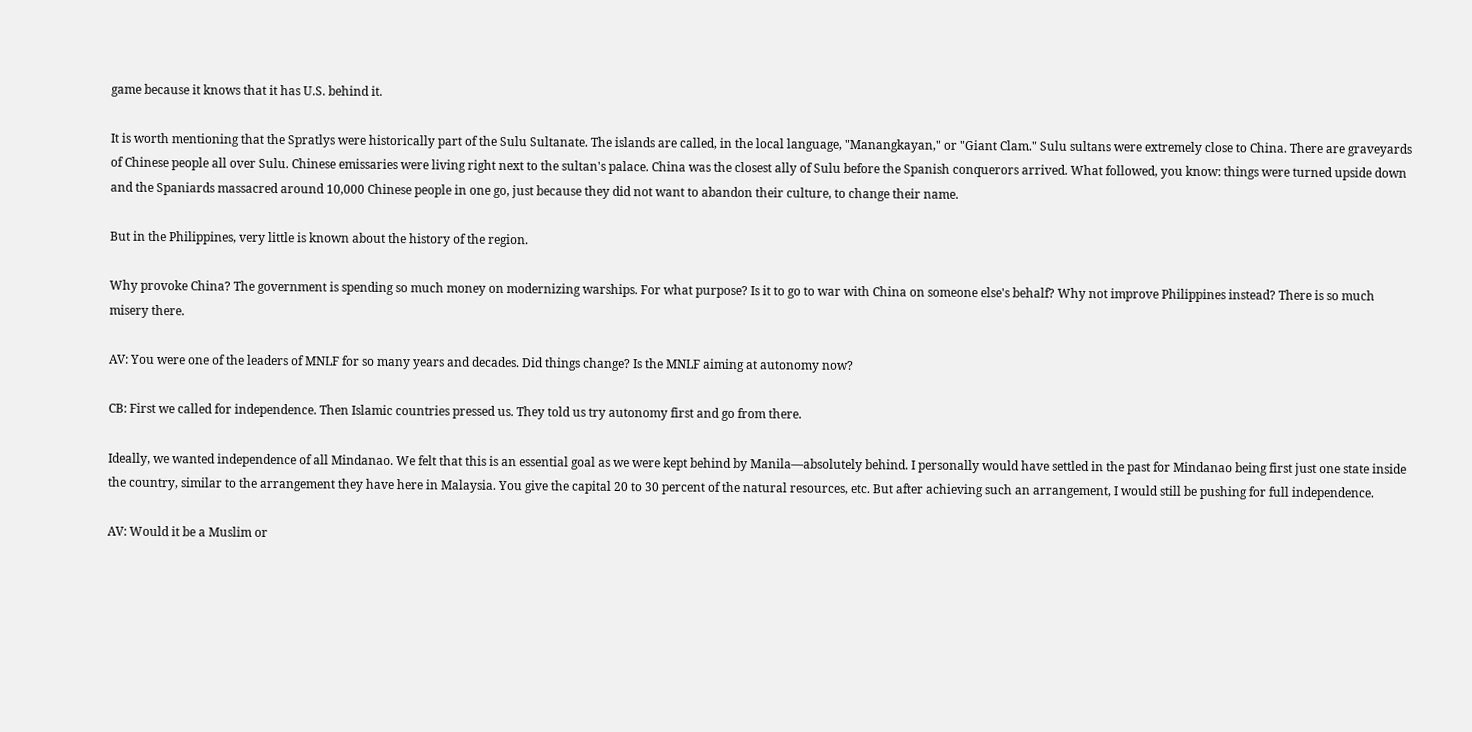game because it knows that it has U.S. behind it.

It is worth mentioning that the Spratlys were historically part of the Sulu Sultanate. The islands are called, in the local language, "Manangkayan," or "Giant Clam." Sulu sultans were extremely close to China. There are graveyards of Chinese people all over Sulu. Chinese emissaries were living right next to the sultan's palace. China was the closest ally of Sulu before the Spanish conquerors arrived. What followed, you know: things were turned upside down and the Spaniards massacred around 10,000 Chinese people in one go, just because they did not want to abandon their culture, to change their name.

But in the Philippines, very little is known about the history of the region.

Why provoke China? The government is spending so much money on modernizing warships. For what purpose? Is it to go to war with China on someone else's behalf? Why not improve Philippines instead? There is so much misery there.

AV: You were one of the leaders of MNLF for so many years and decades. Did things change? Is the MNLF aiming at autonomy now?

CB: First we called for independence. Then Islamic countries pressed us. They told us try autonomy first and go from there.

Ideally, we wanted independence of all Mindanao. We felt that this is an essential goal as we were kept behind by Manila—absolutely behind. I personally would have settled in the past for Mindanao being first just one state inside the country, similar to the arrangement they have here in Malaysia. You give the capital 20 to 30 percent of the natural resources, etc. But after achieving such an arrangement, I would still be pushing for full independence.

AV: Would it be a Muslim or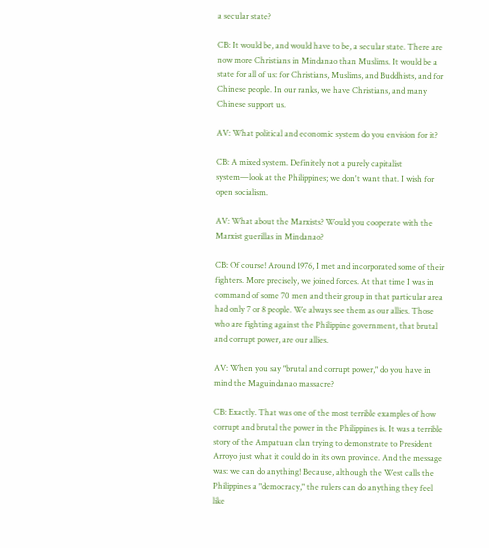a secular state?

CB: It would be, and would have to be, a secular state. There are now more Christians in Mindanao than Muslims. It would be a state for all of us: for Christians, Muslims, and Buddhists, and for Chinese people. In our ranks, we have Christians, and many Chinese support us.

AV: What political and economic system do you envision for it?

CB: A mixed system. Definitely not a purely capitalist system—look at the Philippines; we don't want that. I wish for open socialism.

AV: What about the Marxists? Would you cooperate with the Marxist guerillas in Mindanao?

CB: Of course! Around 1976, I met and incorporated some of their fighters. More precisely, we joined forces. At that time I was in command of some 70 men and their group in that particular area had only 7 or 8 people. We always see them as our allies. Those who are fighting against the Philippine government, that brutal and corrupt power, are our allies.

AV: When you say "brutal and corrupt power," do you have in mind the Maguindanao massacre?

CB: Exactly. That was one of the most terrible examples of how corrupt and brutal the power in the Philippines is. It was a terrible story of the Ampatuan clan trying to demonstrate to President Arroyo just what it could do in its own province. And the message was: we can do anything! Because, although the West calls the Philippines a "democracy," the rulers can do anything they feel like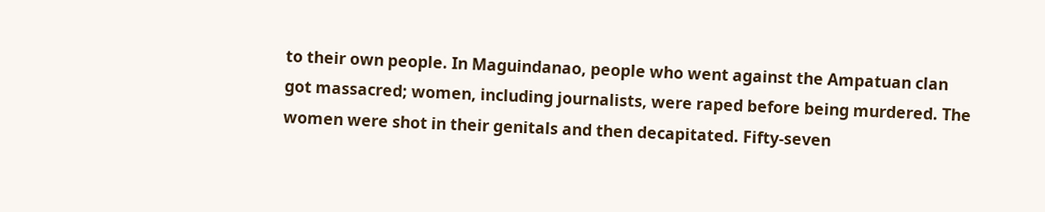to their own people. In Maguindanao, people who went against the Ampatuan clan got massacred; women, including journalists, were raped before being murdered. The women were shot in their genitals and then decapitated. Fifty-seven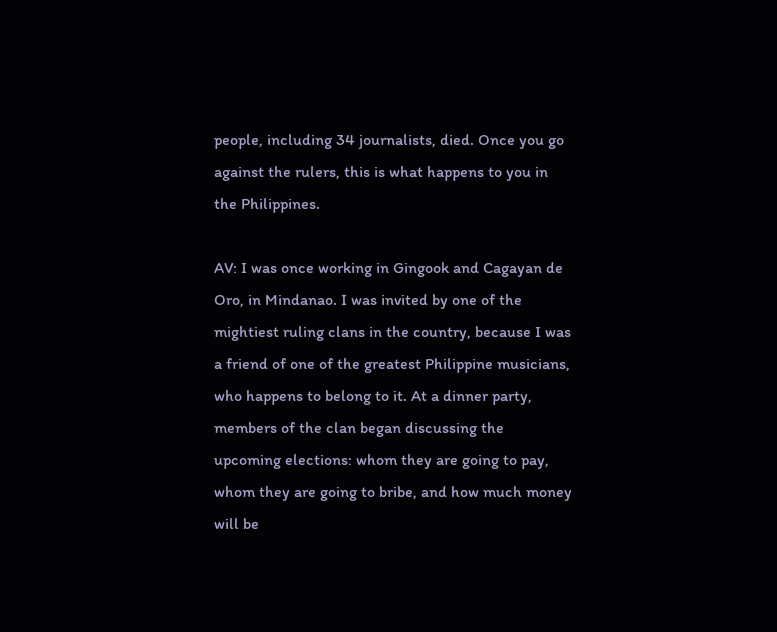people, including 34 journalists, died. Once you go against the rulers, this is what happens to you in the Philippines.

AV: I was once working in Gingook and Cagayan de Oro, in Mindanao. I was invited by one of the mightiest ruling clans in the country, because I was a friend of one of the greatest Philippine musicians, who happens to belong to it. At a dinner party, members of the clan began discussing the upcoming elections: whom they are going to pay, whom they are going to bribe, and how much money will be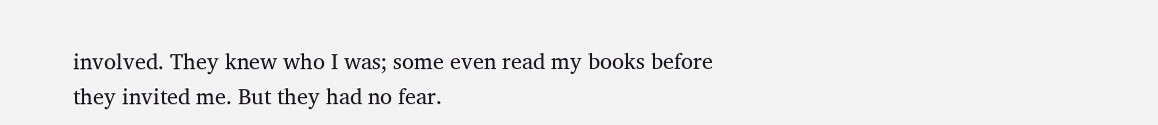involved. They knew who I was; some even read my books before they invited me. But they had no fear.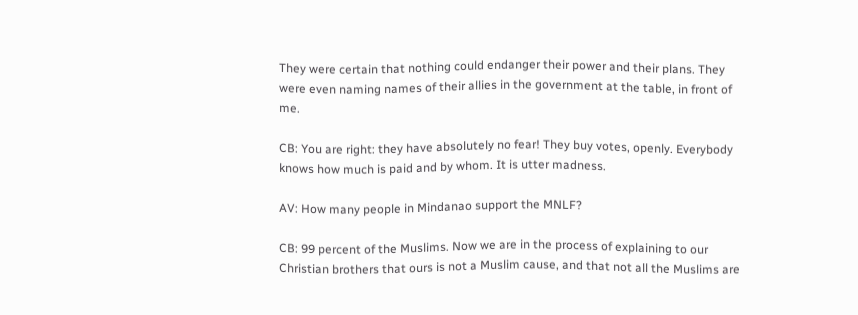They were certain that nothing could endanger their power and their plans. They were even naming names of their allies in the government at the table, in front of me.

CB: You are right: they have absolutely no fear! They buy votes, openly. Everybody knows how much is paid and by whom. It is utter madness.

AV: How many people in Mindanao support the MNLF?

CB: 99 percent of the Muslims. Now we are in the process of explaining to our Christian brothers that ours is not a Muslim cause, and that not all the Muslims are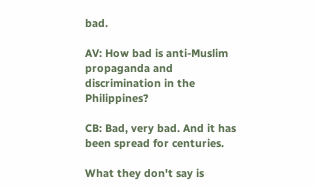bad.

AV: How bad is anti-Muslim propaganda and discrimination in the Philippines?

CB: Bad, very bad. And it has been spread for centuries.

What they don't say is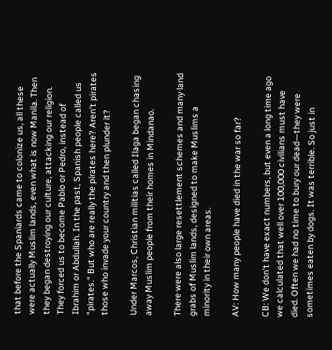that before the Spaniards came to colonize us, all these were actually Muslim lands, even what is now Manila. Then they began destroying our culture, attacking our religion. They forced us to become Pablo or Pedro, instead of Ibrahim or Abdullah. In the past, Spanish people called us "pirates." But who are really the pirates here? Aren't pirates those who invade your country and then plunder it?

Under Marcos, Christian militias called Ilaga began chasing away Muslim people from their homes in Mindanao.

There were also large resettlement schemes and many land grabs of Muslim lands, designed to make Muslims a minority in their own areas.

AV: How many people have died in the war so far?

CB: We don't have exact numbers, but even a long time ago we calculated that well over 100,000 civilians must have died. Often we had no time to bury our dead—they were sometimes eaten by dogs. It was terrible. So just in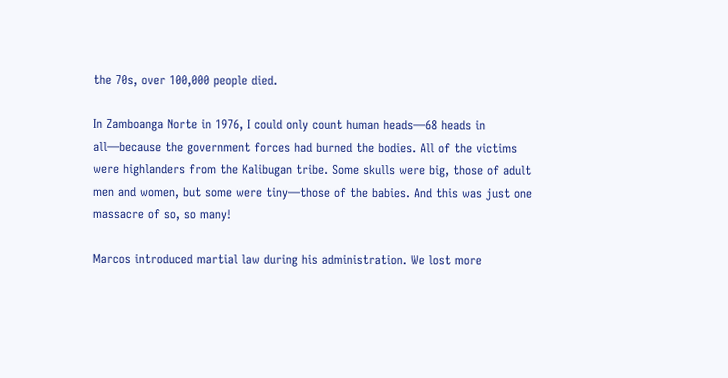the 70s, over 100,000 people died.

In Zamboanga Norte in 1976, I could only count human heads—68 heads in all—because the government forces had burned the bodies. All of the victims were highlanders from the Kalibugan tribe. Some skulls were big, those of adult men and women, but some were tiny—those of the babies. And this was just one massacre of so, so many!

Marcos introduced martial law during his administration. We lost more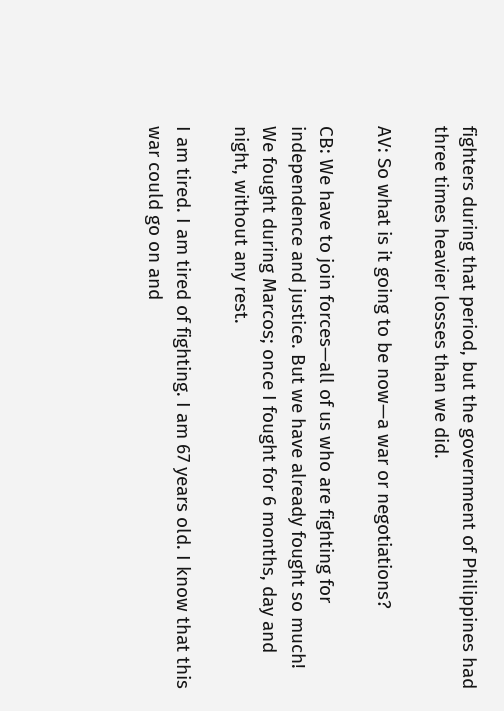fighters during that period, but the government of Philippines had three times heavier losses than we did.

AV: So what is it going to be now—a war or negotiations?

CB: We have to join forces—all of us who are fighting for independence and justice. But we have already fought so much! We fought during Marcos; once I fought for 6 months, day and night, without any rest.

I am tired. I am tired of fighting. I am 67 years old. I know that this war could go on and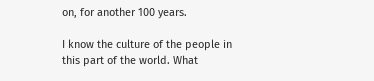on, for another 100 years.

I know the culture of the people in this part of the world. What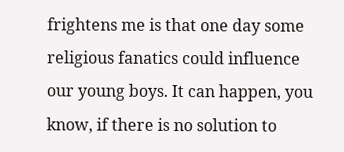frightens me is that one day some religious fanatics could influence our young boys. It can happen, you know, if there is no solution to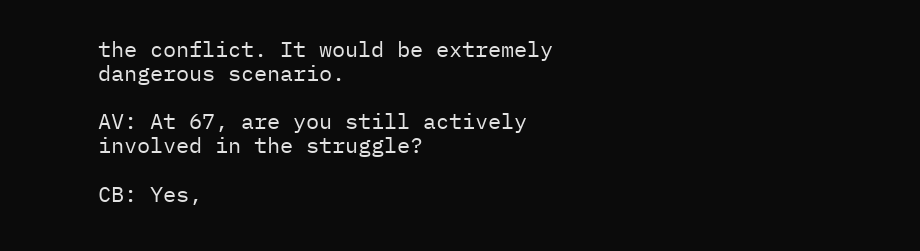the conflict. It would be extremely dangerous scenario.

AV: At 67, are you still actively involved in the struggle?

CB: Yes,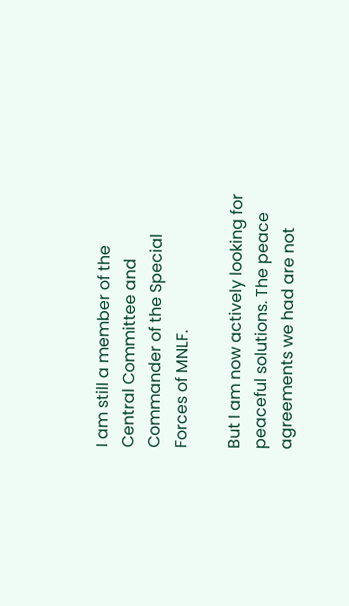I am still a member of the Central Committee and Commander of the Special Forces of MNLF.

But I am now actively looking for peaceful solutions. The peace agreements we had are not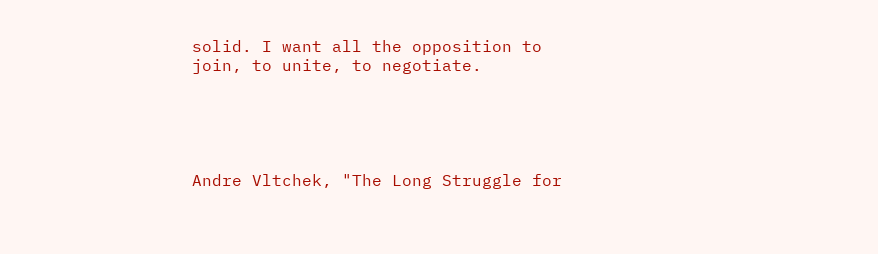solid. I want all the opposition to join, to unite, to negotiate.





Andre Vltchek, "The Long Struggle for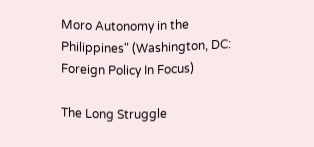Moro Autonomy in the Philippines" (Washington, DC: Foreign Policy In Focus)

The Long Struggle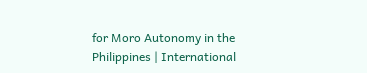for Moro Autonomy in the Philippines | International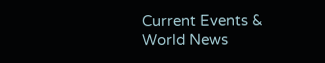Current Events & World News